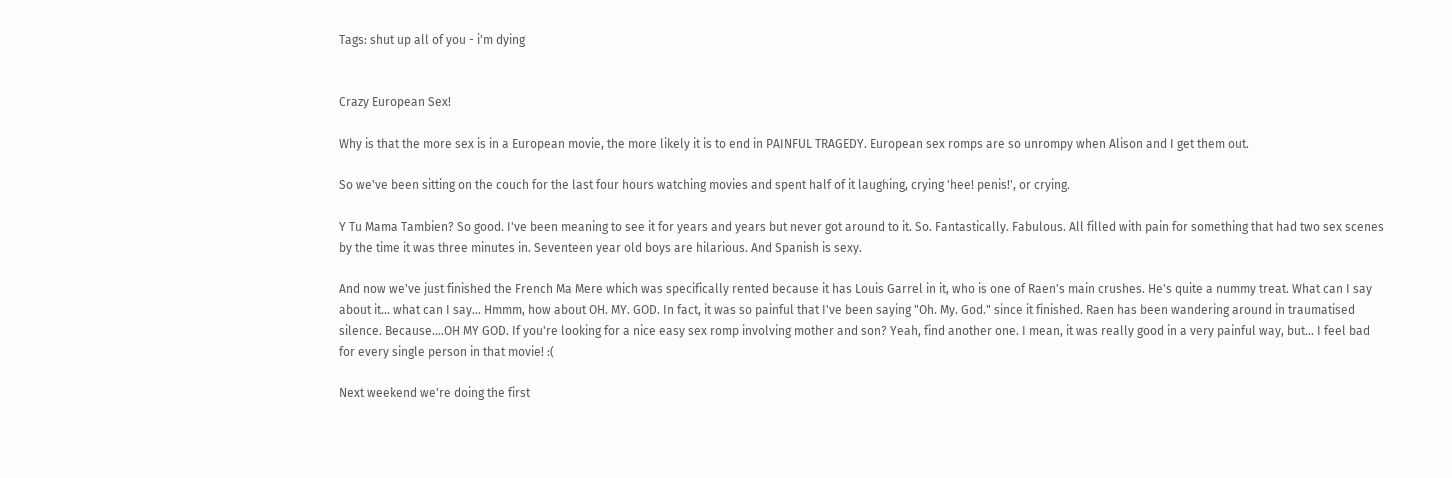Tags: shut up all of you - i'm dying


Crazy European Sex!

Why is that the more sex is in a European movie, the more likely it is to end in PAINFUL TRAGEDY. European sex romps are so unrompy when Alison and I get them out.

So we've been sitting on the couch for the last four hours watching movies and spent half of it laughing, crying 'hee! penis!', or crying.

Y Tu Mama Tambien? So good. I've been meaning to see it for years and years but never got around to it. So. Fantastically. Fabulous. All filled with pain for something that had two sex scenes by the time it was three minutes in. Seventeen year old boys are hilarious. And Spanish is sexy.

And now we've just finished the French Ma Mere which was specifically rented because it has Louis Garrel in it, who is one of Raen's main crushes. He's quite a nummy treat. What can I say about it... what can I say... Hmmm, how about OH. MY. GOD. In fact, it was so painful that I've been saying "Oh. My. God." since it finished. Raen has been wandering around in traumatised silence. Because....OH MY GOD. If you're looking for a nice easy sex romp involving mother and son? Yeah, find another one. I mean, it was really good in a very painful way, but... I feel bad for every single person in that movie! :(

Next weekend we're doing the first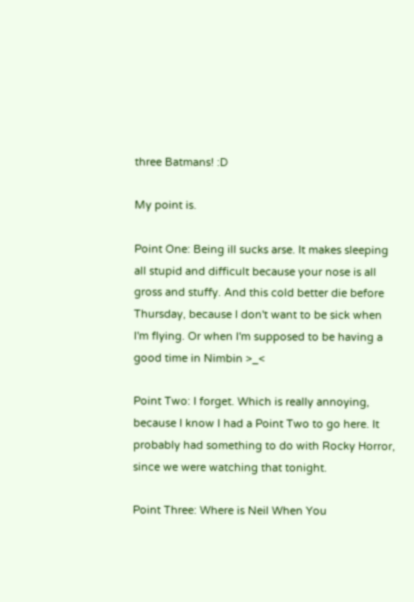three Batmans! :D

My point is.

Point One: Being ill sucks arse. It makes sleeping all stupid and difficult because your nose is all gross and stuffy. And this cold better die before Thursday, because I don't want to be sick when I'm flying. Or when I'm supposed to be having a good time in Nimbin >_<

Point Two: I forget. Which is really annoying, because I know I had a Point Two to go here. It probably had something to do with Rocky Horror, since we were watching that tonight.

Point Three: Where is Neil When You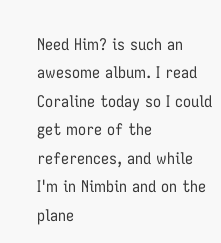Need Him? is such an awesome album. I read Coraline today so I could get more of the references, and while I'm in Nimbin and on the plane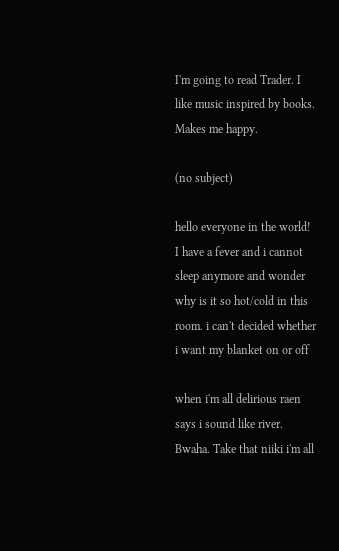I'm going to read Trader. I like music inspired by books. Makes me happy.

(no subject)

hello everyone in the world! I have a fever and i cannot sleep anymore and wonder why is it so hot/cold in this room. i can't decided whether i want my blanket on or off

when i'm all delirious raen says i sound like river. Bwaha. Take that niiki i'm all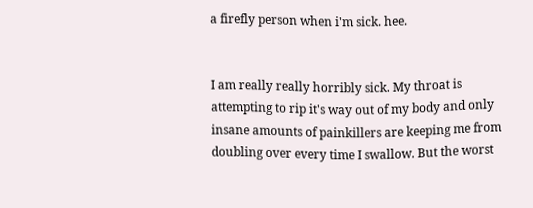a firefly person when i'm sick. hee.


I am really really horribly sick. My throat is attempting to rip it's way out of my body and only insane amounts of painkillers are keeping me from doubling over every time I swallow. But the worst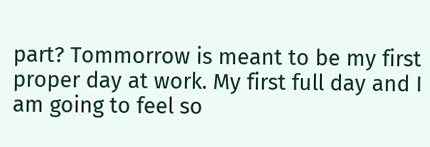part? Tommorrow is meant to be my first proper day at work. My first full day and I am going to feel so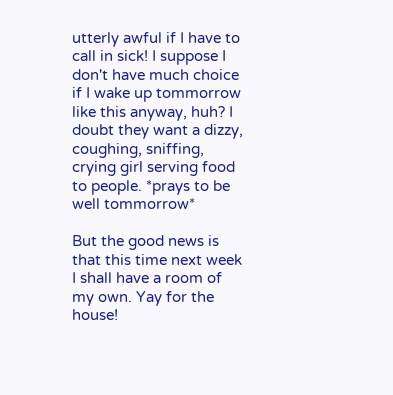utterly awful if I have to call in sick! I suppose I don't have much choice if I wake up tommorrow like this anyway, huh? I doubt they want a dizzy, coughing, sniffing, crying girl serving food to people. *prays to be well tommorrow*

But the good news is that this time next week I shall have a room of my own. Yay for the house!